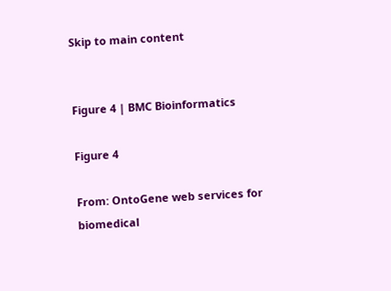Skip to main content


Figure 4 | BMC Bioinformatics

Figure 4

From: OntoGene web services for biomedical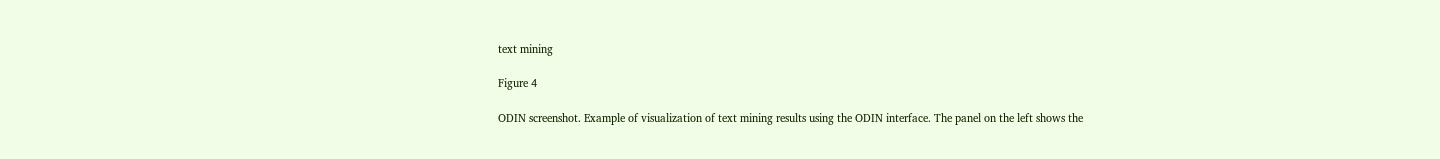text mining

Figure 4

ODIN screenshot. Example of visualization of text mining results using the ODIN interface. The panel on the left shows the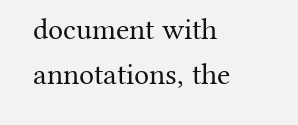document with annotations, the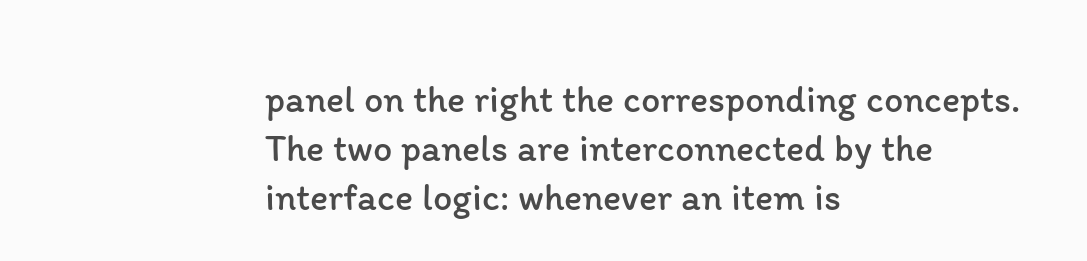panel on the right the corresponding concepts. The two panels are interconnected by the interface logic: whenever an item is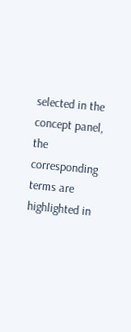selected in the concept panel, the corresponding terms are highlighted in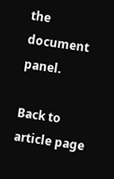the document panel.

Back to article page